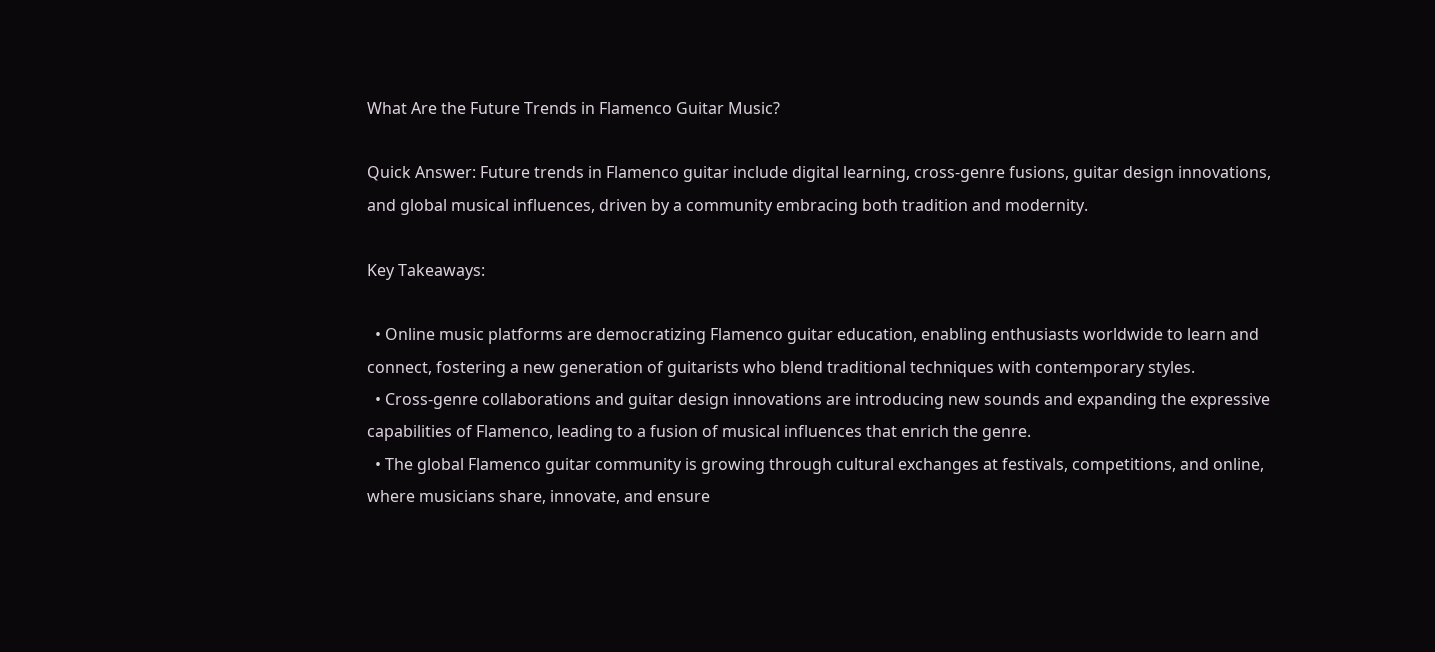What Are the Future Trends in Flamenco Guitar Music?

Quick Answer: Future trends in Flamenco guitar include digital learning, cross-genre fusions, guitar design innovations, and global musical influences, driven by a community embracing both tradition and modernity.

Key Takeaways:

  • Online music platforms are democratizing Flamenco guitar education, enabling enthusiasts worldwide to learn and connect, fostering a new generation of guitarists who blend traditional techniques with contemporary styles.
  • Cross-genre collaborations and guitar design innovations are introducing new sounds and expanding the expressive capabilities of Flamenco, leading to a fusion of musical influences that enrich the genre.
  • The global Flamenco guitar community is growing through cultural exchanges at festivals, competitions, and online, where musicians share, innovate, and ensure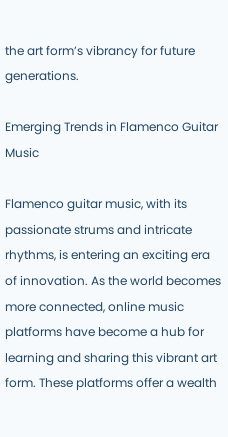the art form’s vibrancy for future generations.

Emerging Trends in Flamenco Guitar Music

Flamenco guitar music, with its passionate strums and intricate rhythms, is entering an exciting era of innovation. As the world becomes more connected, online music platforms have become a hub for learning and sharing this vibrant art form. These platforms offer a wealth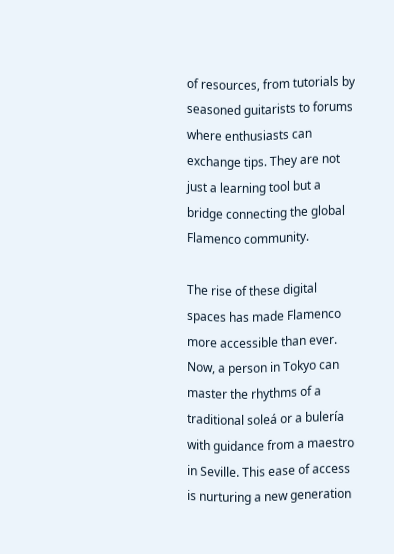of resources, from tutorials by seasoned guitarists to forums where enthusiasts can exchange tips. They are not just a learning tool but a bridge connecting the global Flamenco community.

The rise of these digital spaces has made Flamenco more accessible than ever. Now, a person in Tokyo can master the rhythms of a traditional soleá or a bulería with guidance from a maestro in Seville. This ease of access is nurturing a new generation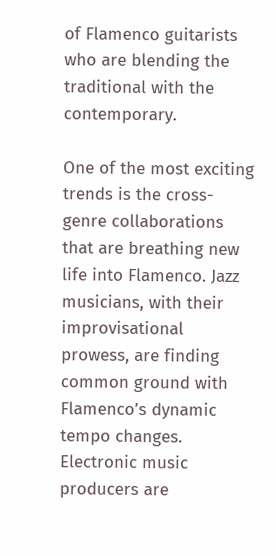of Flamenco guitarists who are blending the traditional with the contemporary.

One of the most exciting trends is the cross-genre collaborations that are breathing new life into Flamenco. Jazz musicians, with their improvisational prowess, are finding common ground with Flamenco’s dynamic tempo changes. Electronic music producers are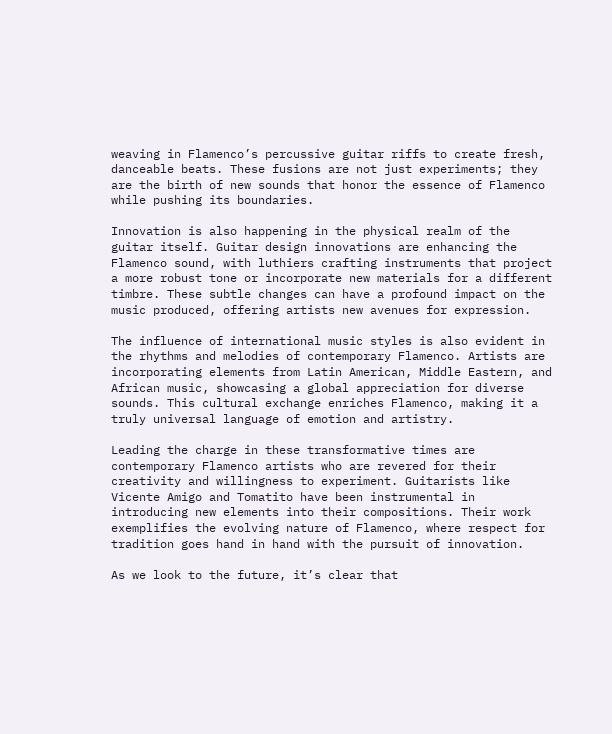weaving in Flamenco’s percussive guitar riffs to create fresh, danceable beats. These fusions are not just experiments; they are the birth of new sounds that honor the essence of Flamenco while pushing its boundaries.

Innovation is also happening in the physical realm of the guitar itself. Guitar design innovations are enhancing the Flamenco sound, with luthiers crafting instruments that project a more robust tone or incorporate new materials for a different timbre. These subtle changes can have a profound impact on the music produced, offering artists new avenues for expression.

The influence of international music styles is also evident in the rhythms and melodies of contemporary Flamenco. Artists are incorporating elements from Latin American, Middle Eastern, and African music, showcasing a global appreciation for diverse sounds. This cultural exchange enriches Flamenco, making it a truly universal language of emotion and artistry.

Leading the charge in these transformative times are contemporary Flamenco artists who are revered for their creativity and willingness to experiment. Guitarists like Vicente Amigo and Tomatito have been instrumental in introducing new elements into their compositions. Their work exemplifies the evolving nature of Flamenco, where respect for tradition goes hand in hand with the pursuit of innovation.

As we look to the future, it’s clear that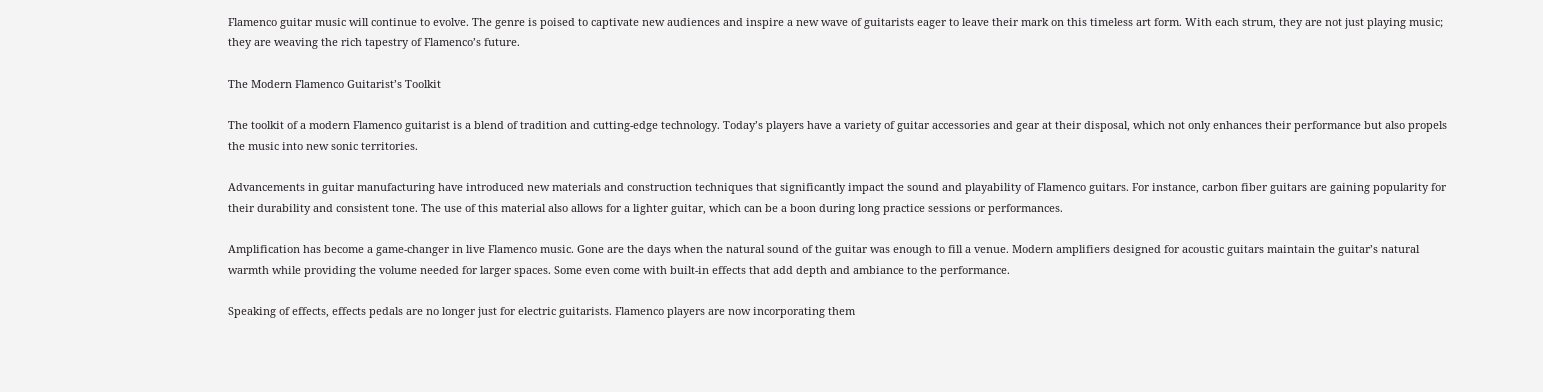Flamenco guitar music will continue to evolve. The genre is poised to captivate new audiences and inspire a new wave of guitarists eager to leave their mark on this timeless art form. With each strum, they are not just playing music; they are weaving the rich tapestry of Flamenco’s future.

The Modern Flamenco Guitarist’s Toolkit

The toolkit of a modern Flamenco guitarist is a blend of tradition and cutting-edge technology. Today’s players have a variety of guitar accessories and gear at their disposal, which not only enhances their performance but also propels the music into new sonic territories.

Advancements in guitar manufacturing have introduced new materials and construction techniques that significantly impact the sound and playability of Flamenco guitars. For instance, carbon fiber guitars are gaining popularity for their durability and consistent tone. The use of this material also allows for a lighter guitar, which can be a boon during long practice sessions or performances.

Amplification has become a game-changer in live Flamenco music. Gone are the days when the natural sound of the guitar was enough to fill a venue. Modern amplifiers designed for acoustic guitars maintain the guitar’s natural warmth while providing the volume needed for larger spaces. Some even come with built-in effects that add depth and ambiance to the performance.

Speaking of effects, effects pedals are no longer just for electric guitarists. Flamenco players are now incorporating them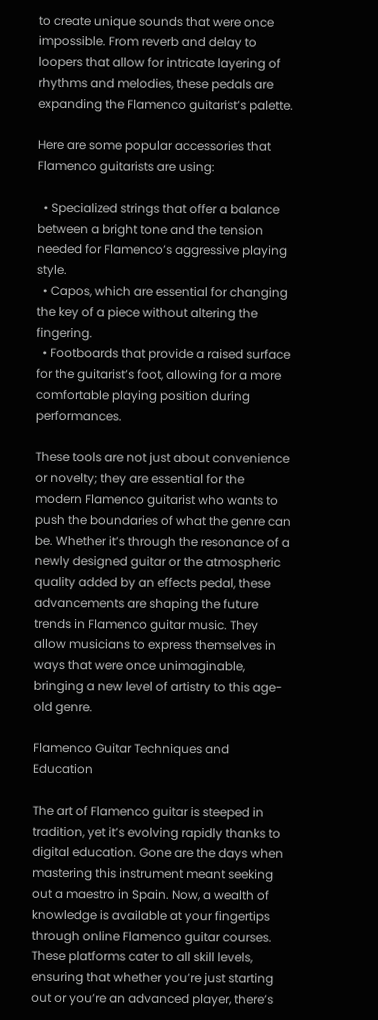to create unique sounds that were once impossible. From reverb and delay to loopers that allow for intricate layering of rhythms and melodies, these pedals are expanding the Flamenco guitarist’s palette.

Here are some popular accessories that Flamenco guitarists are using:

  • Specialized strings that offer a balance between a bright tone and the tension needed for Flamenco’s aggressive playing style.
  • Capos, which are essential for changing the key of a piece without altering the fingering.
  • Footboards that provide a raised surface for the guitarist’s foot, allowing for a more comfortable playing position during performances.

These tools are not just about convenience or novelty; they are essential for the modern Flamenco guitarist who wants to push the boundaries of what the genre can be. Whether it’s through the resonance of a newly designed guitar or the atmospheric quality added by an effects pedal, these advancements are shaping the future trends in Flamenco guitar music. They allow musicians to express themselves in ways that were once unimaginable, bringing a new level of artistry to this age-old genre.

Flamenco Guitar Techniques and Education

The art of Flamenco guitar is steeped in tradition, yet it’s evolving rapidly thanks to digital education. Gone are the days when mastering this instrument meant seeking out a maestro in Spain. Now, a wealth of knowledge is available at your fingertips through online Flamenco guitar courses. These platforms cater to all skill levels, ensuring that whether you’re just starting out or you’re an advanced player, there’s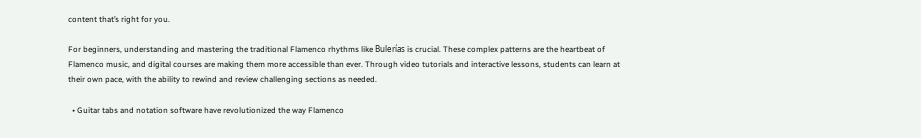content that’s right for you.

For beginners, understanding and mastering the traditional Flamenco rhythms like Bulerías is crucial. These complex patterns are the heartbeat of Flamenco music, and digital courses are making them more accessible than ever. Through video tutorials and interactive lessons, students can learn at their own pace, with the ability to rewind and review challenging sections as needed.

  • Guitar tabs and notation software have revolutionized the way Flamenco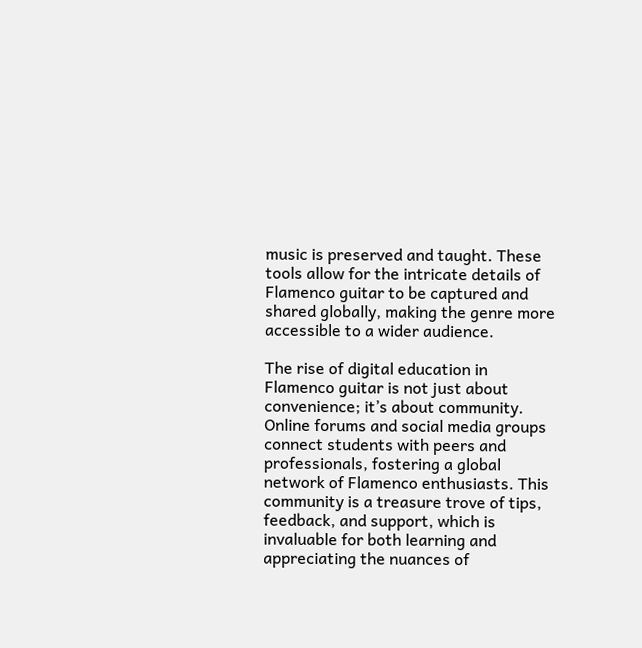music is preserved and taught. These tools allow for the intricate details of Flamenco guitar to be captured and shared globally, making the genre more accessible to a wider audience.

The rise of digital education in Flamenco guitar is not just about convenience; it’s about community. Online forums and social media groups connect students with peers and professionals, fostering a global network of Flamenco enthusiasts. This community is a treasure trove of tips, feedback, and support, which is invaluable for both learning and appreciating the nuances of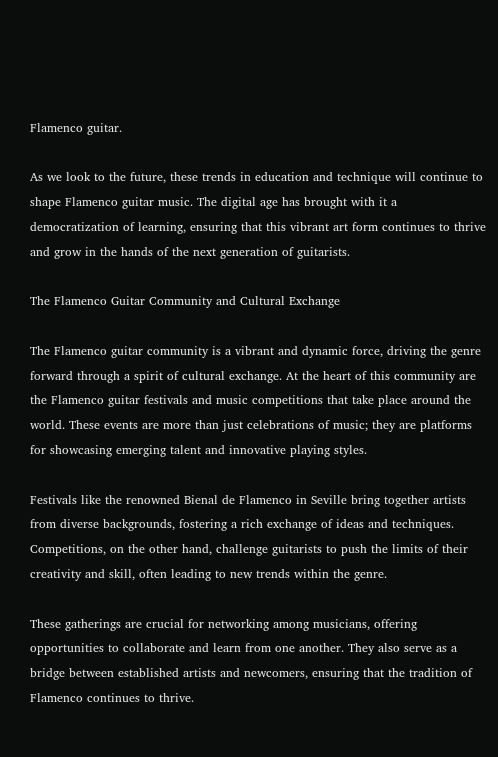Flamenco guitar.

As we look to the future, these trends in education and technique will continue to shape Flamenco guitar music. The digital age has brought with it a democratization of learning, ensuring that this vibrant art form continues to thrive and grow in the hands of the next generation of guitarists.

The Flamenco Guitar Community and Cultural Exchange

The Flamenco guitar community is a vibrant and dynamic force, driving the genre forward through a spirit of cultural exchange. At the heart of this community are the Flamenco guitar festivals and music competitions that take place around the world. These events are more than just celebrations of music; they are platforms for showcasing emerging talent and innovative playing styles.

Festivals like the renowned Bienal de Flamenco in Seville bring together artists from diverse backgrounds, fostering a rich exchange of ideas and techniques. Competitions, on the other hand, challenge guitarists to push the limits of their creativity and skill, often leading to new trends within the genre.

These gatherings are crucial for networking among musicians, offering opportunities to collaborate and learn from one another. They also serve as a bridge between established artists and newcomers, ensuring that the tradition of Flamenco continues to thrive.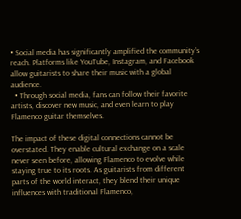• Social media has significantly amplified the community’s reach. Platforms like YouTube, Instagram, and Facebook allow guitarists to share their music with a global audience.
  • Through social media, fans can follow their favorite artists, discover new music, and even learn to play Flamenco guitar themselves.

The impact of these digital connections cannot be overstated. They enable cultural exchange on a scale never seen before, allowing Flamenco to evolve while staying true to its roots. As guitarists from different parts of the world interact, they blend their unique influences with traditional Flamenco,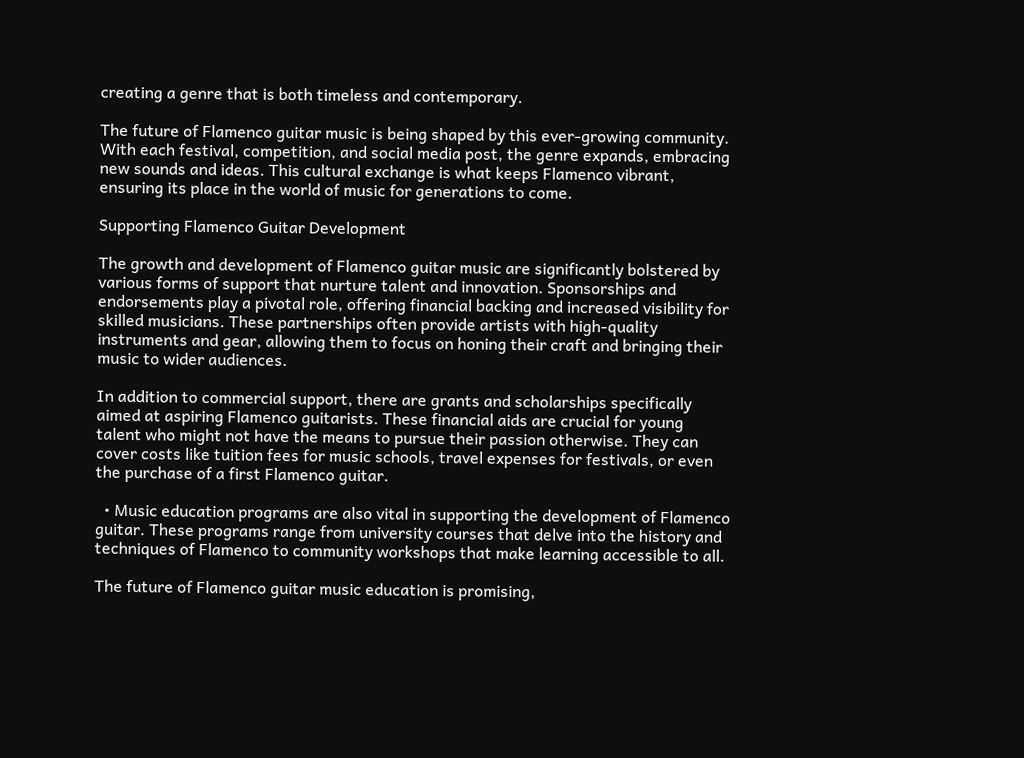creating a genre that is both timeless and contemporary.

The future of Flamenco guitar music is being shaped by this ever-growing community. With each festival, competition, and social media post, the genre expands, embracing new sounds and ideas. This cultural exchange is what keeps Flamenco vibrant, ensuring its place in the world of music for generations to come.

Supporting Flamenco Guitar Development

The growth and development of Flamenco guitar music are significantly bolstered by various forms of support that nurture talent and innovation. Sponsorships and endorsements play a pivotal role, offering financial backing and increased visibility for skilled musicians. These partnerships often provide artists with high-quality instruments and gear, allowing them to focus on honing their craft and bringing their music to wider audiences.

In addition to commercial support, there are grants and scholarships specifically aimed at aspiring Flamenco guitarists. These financial aids are crucial for young talent who might not have the means to pursue their passion otherwise. They can cover costs like tuition fees for music schools, travel expenses for festivals, or even the purchase of a first Flamenco guitar.

  • Music education programs are also vital in supporting the development of Flamenco guitar. These programs range from university courses that delve into the history and techniques of Flamenco to community workshops that make learning accessible to all.

The future of Flamenco guitar music education is promising,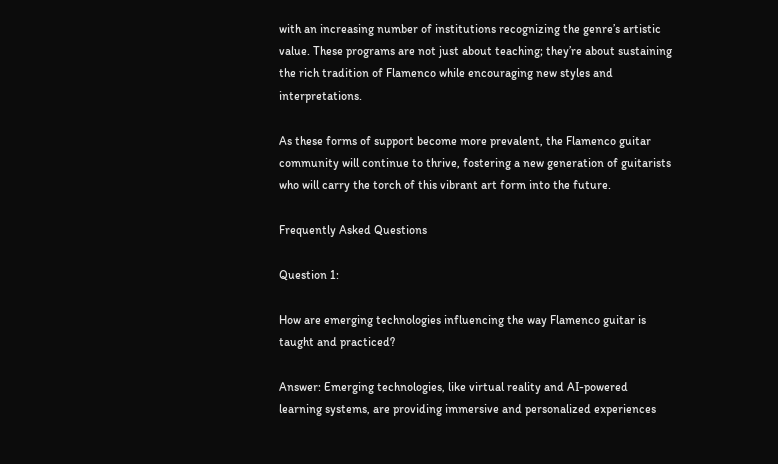with an increasing number of institutions recognizing the genre’s artistic value. These programs are not just about teaching; they’re about sustaining the rich tradition of Flamenco while encouraging new styles and interpretations.

As these forms of support become more prevalent, the Flamenco guitar community will continue to thrive, fostering a new generation of guitarists who will carry the torch of this vibrant art form into the future.

Frequently Asked Questions

Question 1:

How are emerging technologies influencing the way Flamenco guitar is taught and practiced?

Answer: Emerging technologies, like virtual reality and AI-powered learning systems, are providing immersive and personalized experiences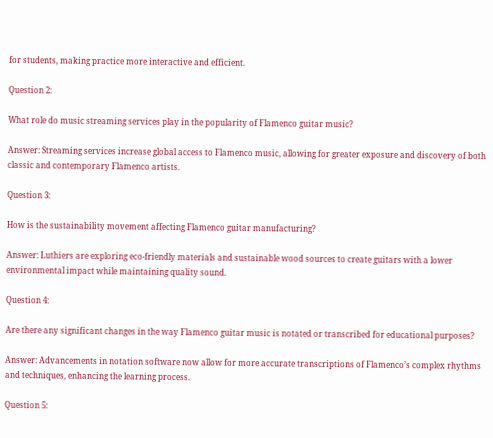for students, making practice more interactive and efficient.

Question 2:

What role do music streaming services play in the popularity of Flamenco guitar music?

Answer: Streaming services increase global access to Flamenco music, allowing for greater exposure and discovery of both classic and contemporary Flamenco artists.

Question 3:

How is the sustainability movement affecting Flamenco guitar manufacturing?

Answer: Luthiers are exploring eco-friendly materials and sustainable wood sources to create guitars with a lower environmental impact while maintaining quality sound.

Question 4:

Are there any significant changes in the way Flamenco guitar music is notated or transcribed for educational purposes?

Answer: Advancements in notation software now allow for more accurate transcriptions of Flamenco’s complex rhythms and techniques, enhancing the learning process.

Question 5: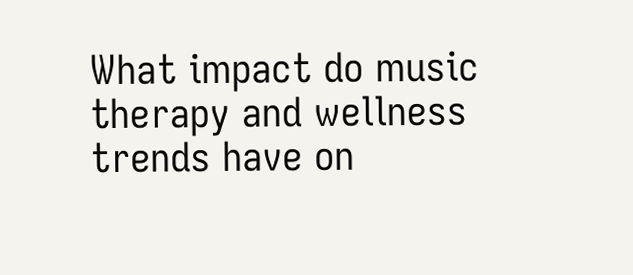What impact do music therapy and wellness trends have on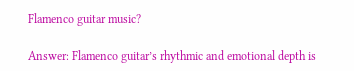Flamenco guitar music?

Answer: Flamenco guitar’s rhythmic and emotional depth is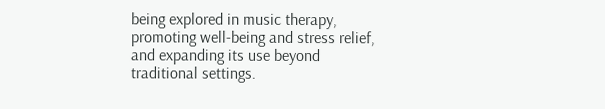being explored in music therapy, promoting well-being and stress relief, and expanding its use beyond traditional settings.